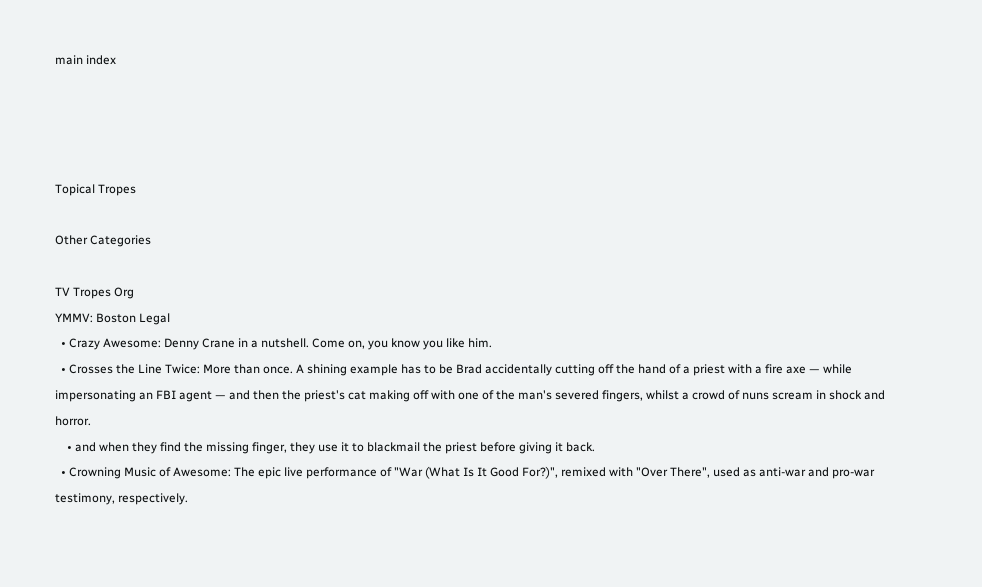main index




Topical Tropes

Other Categories

TV Tropes Org
YMMV: Boston Legal
  • Crazy Awesome: Denny Crane in a nutshell. Come on, you know you like him.
  • Crosses the Line Twice: More than once. A shining example has to be Brad accidentally cutting off the hand of a priest with a fire axe — while impersonating an FBI agent — and then the priest's cat making off with one of the man's severed fingers, whilst a crowd of nuns scream in shock and horror.
    • and when they find the missing finger, they use it to blackmail the priest before giving it back.
  • Crowning Music of Awesome: The epic live performance of "War (What Is It Good For?)", remixed with "Over There", used as anti-war and pro-war testimony, respectively.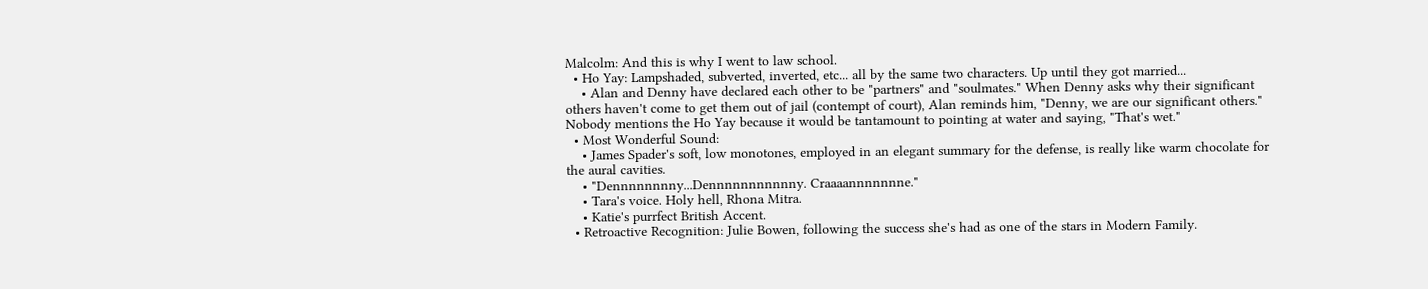Malcolm: And this is why I went to law school.
  • Ho Yay: Lampshaded, subverted, inverted, etc... all by the same two characters. Up until they got married...
    • Alan and Denny have declared each other to be "partners" and "soulmates." When Denny asks why their significant others haven't come to get them out of jail (contempt of court), Alan reminds him, "Denny, we are our significant others." Nobody mentions the Ho Yay because it would be tantamount to pointing at water and saying, "That's wet."
  • Most Wonderful Sound:
    • James Spader's soft, low monotones, employed in an elegant summary for the defense, is really like warm chocolate for the aural cavities.
    • "Dennnnnnnny...Dennnnnnnnnnny. Craaaannnnnnne."
    • Tara's voice. Holy hell, Rhona Mitra.
    • Katie's purrfect British Accent.
  • Retroactive Recognition: Julie Bowen, following the success she's had as one of the stars in Modern Family.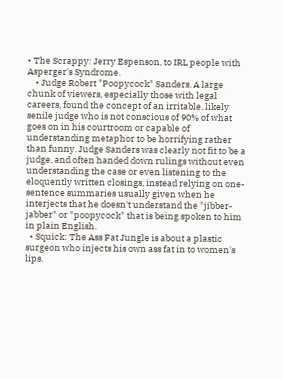• The Scrappy: Jerry Espenson, to IRL people with Asperger's Syndrome.
    • Judge Robert "Poopycock" Sanders. A large chunk of viewers, especially those with legal careers, found the concept of an irritable, likely senile judge who is not conscious of 90% of what goes on in his courtroom or capable of understanding metaphor to be horrifying rather than funny. Judge Sanders was clearly not fit to be a judge, and often handed down rulings without even understanding the case or even listening to the eloquently written closings, instead relying on one-sentence summaries usually given when he interjects that he doesn't understand the "jibber-jabber" or "poopycock" that is being spoken to him in plain English.
  • Squick: The Ass Fat Jungle is about a plastic surgeon who injects his own ass fat in to women's lips.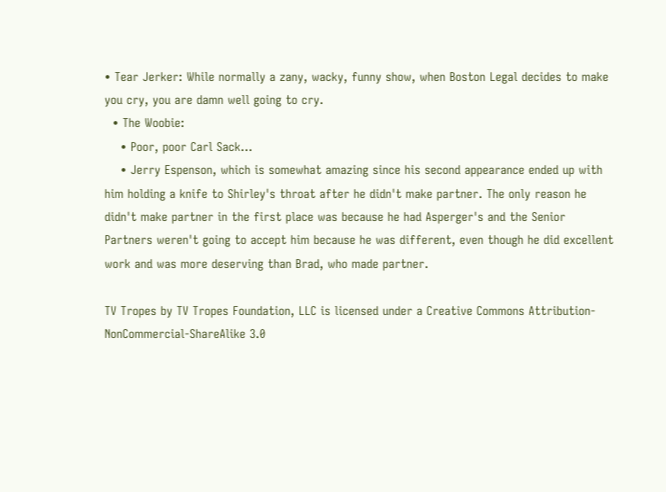• Tear Jerker: While normally a zany, wacky, funny show, when Boston Legal decides to make you cry, you are damn well going to cry.
  • The Woobie:
    • Poor, poor Carl Sack...
    • Jerry Espenson, which is somewhat amazing since his second appearance ended up with him holding a knife to Shirley's throat after he didn't make partner. The only reason he didn't make partner in the first place was because he had Asperger's and the Senior Partners weren't going to accept him because he was different, even though he did excellent work and was more deserving than Brad, who made partner.

TV Tropes by TV Tropes Foundation, LLC is licensed under a Creative Commons Attribution-NonCommercial-ShareAlike 3.0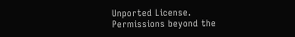Unported License.
Permissions beyond the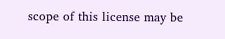scope of this license may be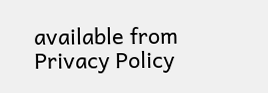available from
Privacy Policy